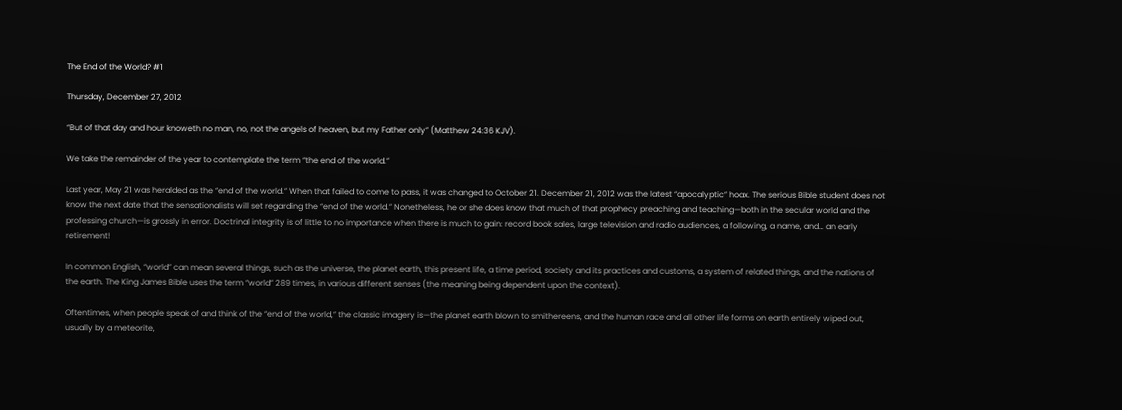The End of the World? #1

Thursday, December 27, 2012

“But of that day and hour knoweth no man, no, not the angels of heaven, but my Father only” (Matthew 24:36 KJV).

We take the remainder of the year to contemplate the term “the end of the world.”

Last year, May 21 was heralded as the “end of the world.” When that failed to come to pass, it was changed to October 21. December 21, 2012 was the latest “apocalyptic” hoax. The serious Bible student does not know the next date that the sensationalists will set regarding the “end of the world.” Nonetheless, he or she does know that much of that prophecy preaching and teaching—both in the secular world and the professing church—is grossly in error. Doctrinal integrity is of little to no importance when there is much to gain: record book sales, large television and radio audiences, a following, a name, and… an early retirement!

In common English, “world” can mean several things, such as the universe, the planet earth, this present life, a time period, society and its practices and customs, a system of related things, and the nations of the earth. The King James Bible uses the term “world” 289 times, in various different senses (the meaning being dependent upon the context).

Oftentimes, when people speak of and think of the “end of the world,” the classic imagery is—the planet earth blown to smithereens, and the human race and all other life forms on earth entirely wiped out, usually by a meteorite,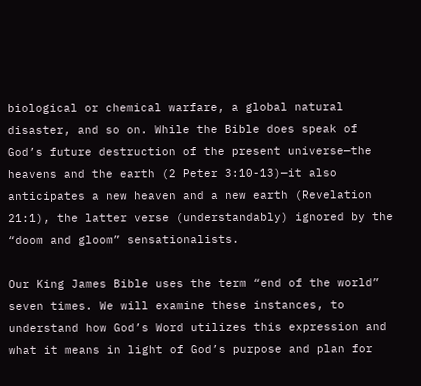biological or chemical warfare, a global natural disaster, and so on. While the Bible does speak of God’s future destruction of the present universe—the heavens and the earth (2 Peter 3:10-13)—it also anticipates a new heaven and a new earth (Revelation 21:1), the latter verse (understandably) ignored by the “doom and gloom” sensationalists.

Our King James Bible uses the term “end of the world” seven times. We will examine these instances, to understand how God’s Word utilizes this expression and what it means in light of God’s purpose and plan for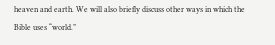heaven and earth. We will also briefly discuss other ways in which the Bible uses “world.”